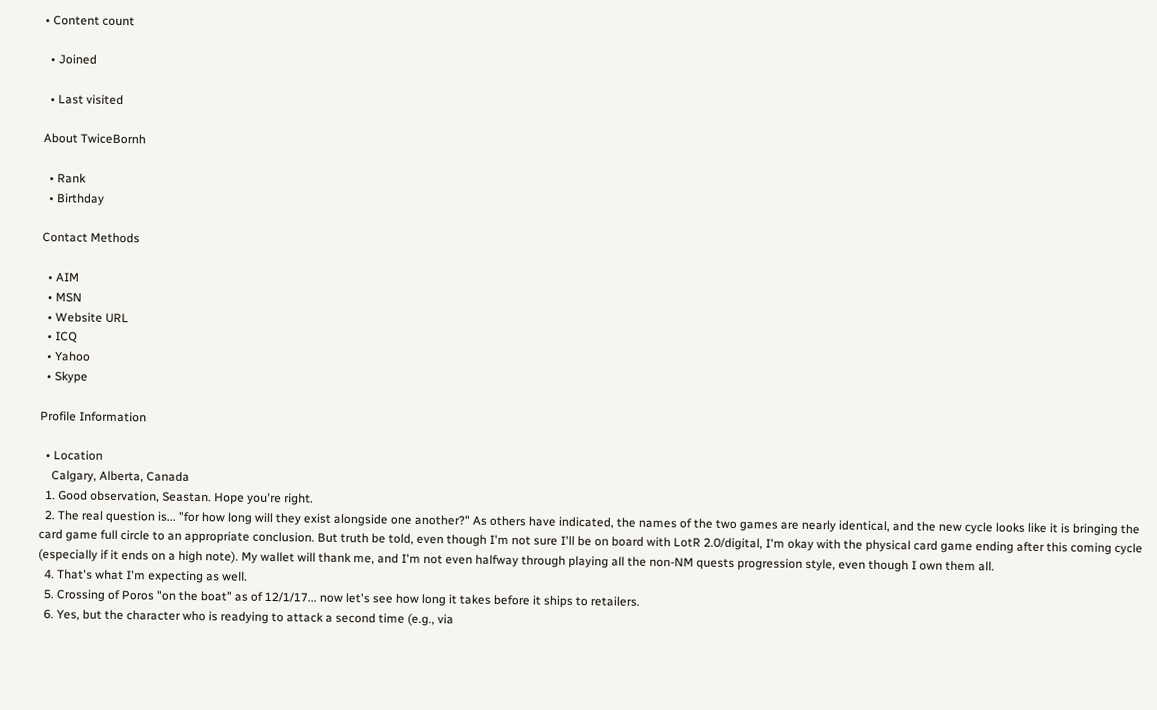• Content count

  • Joined

  • Last visited

About TwiceBornh

  • Rank
  • Birthday

Contact Methods

  • AIM
  • MSN
  • Website URL
  • ICQ
  • Yahoo
  • Skype

Profile Information

  • Location
    Calgary, Alberta, Canada
  1. Good observation, Seastan. Hope you're right.
  2. The real question is... "for how long will they exist alongside one another?" As others have indicated, the names of the two games are nearly identical, and the new cycle looks like it is bringing the card game full circle to an appropriate conclusion. But truth be told, even though I'm not sure I'll be on board with LotR 2.0/digital, I'm okay with the physical card game ending after this coming cycle (especially if it ends on a high note). My wallet will thank me, and I'm not even halfway through playing all the non-NM quests progression style, even though I own them all.
  4. That's what I'm expecting as well.
  5. Crossing of Poros "on the boat" as of 12/1/17... now let's see how long it takes before it ships to retailers.
  6. Yes, but the character who is readying to attack a second time (e.g., via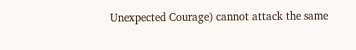Unexpected Courage) cannot attack the same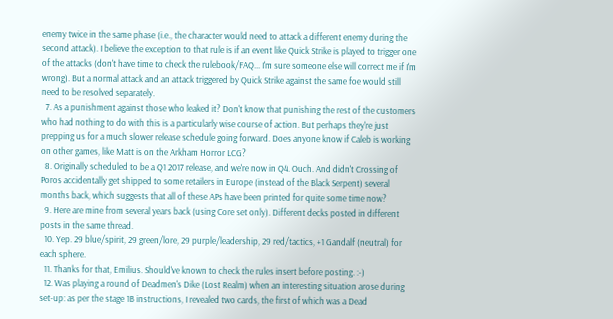enemy twice in the same phase (i.e., the character would need to attack a different enemy during the second attack). I believe the exception to that rule is if an event like Quick Strike is played to trigger one of the attacks (don't have time to check the rulebook/FAQ... I'm sure someone else will correct me if I'm wrong). But a normal attack and an attack triggered by Quick Strike against the same foe would still need to be resolved separately.
  7. As a punishment against those who leaked it? Don't know that punishing the rest of the customers who had nothing to do with this is a particularly wise course of action. But perhaps they're just prepping us for a much slower release schedule going forward. Does anyone know if Caleb is working on other games, like Matt is on the Arkham Horror LCG?
  8. Originally scheduled to be a Q1 2017 release, and we're now in Q4. Ouch. And didn't Crossing of Poros accidentally get shipped to some retailers in Europe (instead of the Black Serpent) several months back, which suggests that all of these APs have been printed for quite some time now?
  9. Here are mine from several years back (using Core set only). Different decks posted in different posts in the same thread.
  10. Yep. 29 blue/spirit, 29 green/lore, 29 purple/leadership, 29 red/tactics, +1 Gandalf (neutral) for each sphere.
  11. Thanks for that, Emilius. Should've known to check the rules insert before posting. :-)
  12. Was playing a round of Deadmen's Dike (Lost Realm) when an interesting situation arose during set-up: as per the stage 1B instructions, I revealed two cards, the first of which was a Dead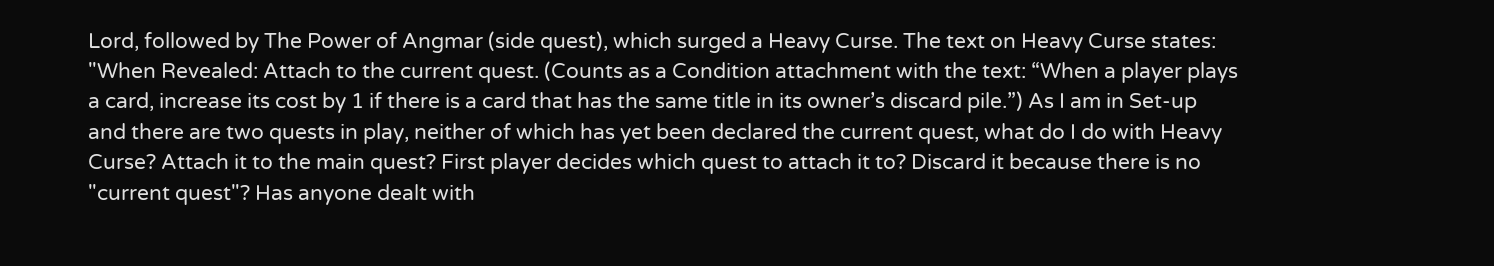Lord, followed by The Power of Angmar (side quest), which surged a Heavy Curse. The text on Heavy Curse states: "When Revealed: Attach to the current quest. (Counts as a Condition attachment with the text: “When a player plays a card, increase its cost by 1 if there is a card that has the same title in its owner’s discard pile.”) As I am in Set-up and there are two quests in play, neither of which has yet been declared the current quest, what do I do with Heavy Curse? Attach it to the main quest? First player decides which quest to attach it to? Discard it because there is no "current quest"? Has anyone dealt with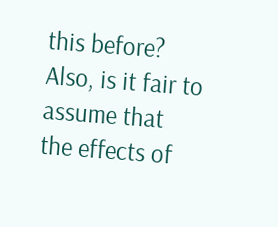this before? Also, is it fair to assume that the effects of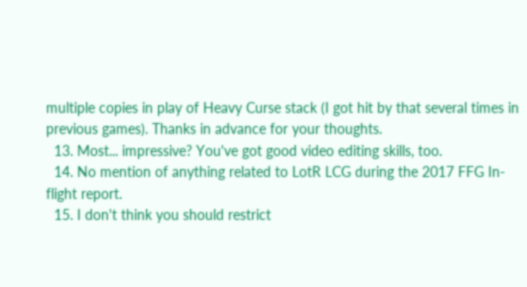multiple copies in play of Heavy Curse stack (I got hit by that several times in previous games). Thanks in advance for your thoughts.
  13. Most... impressive? You've got good video editing skills, too.
  14. No mention of anything related to LotR LCG during the 2017 FFG In-flight report.
  15. I don't think you should restrict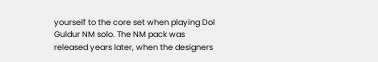yourself to the core set when playing Dol Guldur NM solo. The NM pack was released years later, when the designers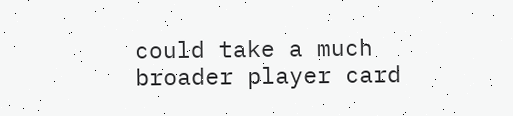could take a much broader player card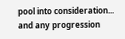pool into consideration... and any progression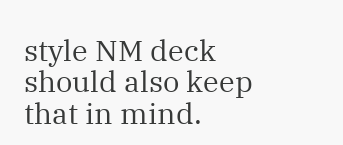style NM deck should also keep that in mind.